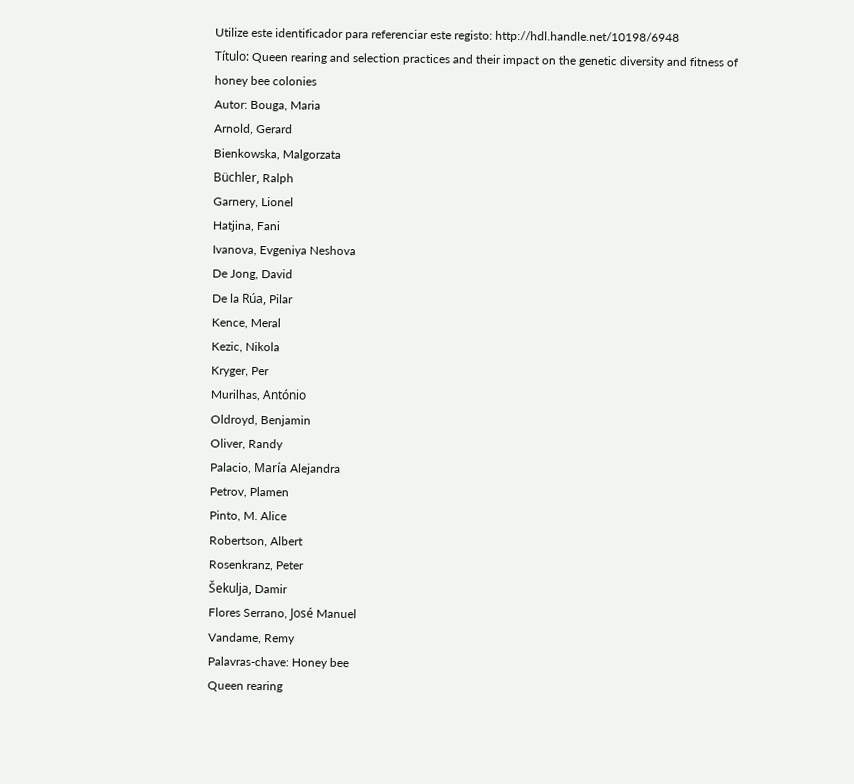Utilize este identificador para referenciar este registo: http://hdl.handle.net/10198/6948
Título: Queen rearing and selection practices and their impact on the genetic diversity and fitness of honey bee colonies
Autor: Bouga, Maria
Arnold, Gerard
Bienkowska, Malgorzata
Büchler, Ralph
Garnery, Lionel
Hatjina, Fani
Ivanova, Evgeniya Neshova
De Jong, David
De la Rúa, Pilar
Kence, Meral
Kezic, Nikola
Kryger, Per
Murilhas, António
Oldroyd, Benjamin
Oliver, Randy
Palacio, María Alejandra
Petrov, Plamen
Pinto, M. Alice
Robertson, Albert
Rosenkranz, Peter
Šekulja, Damir
Flores Serrano, José Manuel
Vandame, Remy
Palavras-chave: Honey bee
Queen rearing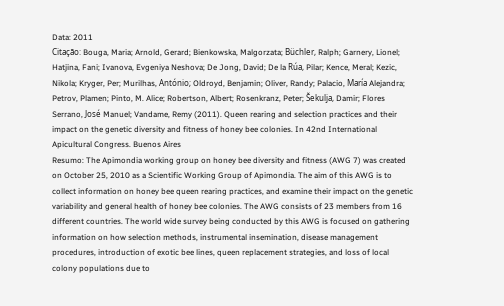Data: 2011
Citação: Bouga, Maria; Arnold, Gerard; Bienkowska, Malgorzata; Büchler, Ralph; Garnery, Lionel; Hatjina, Fani; Ivanova, Evgeniya Neshova; De Jong, David; De la Rúa, Pilar; Kence, Meral; Kezic, Nikola; Kryger, Per; Murilhas, António; Oldroyd, Benjamin; Oliver, Randy; Palacio, María Alejandra; Petrov, Plamen; Pinto, M. Alice; Robertson, Albert; Rosenkranz, Peter; Šekulja, Damir; Flores Serrano, José Manuel; Vandame, Remy (2011). Queen rearing and selection practices and their impact on the genetic diversity and fitness of honey bee colonies. In 42nd International Apicultural Congress. Buenos Aires
Resumo: The Apimondia working group on honey bee diversity and fitness (AWG 7) was created on October 25, 2010 as a Scientific Working Group of Apimondia. The aim of this AWG is to collect information on honey bee queen rearing practices, and examine their impact on the genetic variability and general health of honey bee colonies. The AWG consists of 23 members from 16 different countries. The world wide survey being conducted by this AWG is focused on gathering information on how selection methods, instrumental insemination, disease management procedures, introduction of exotic bee lines, queen replacement strategies, and loss of local colony populations due to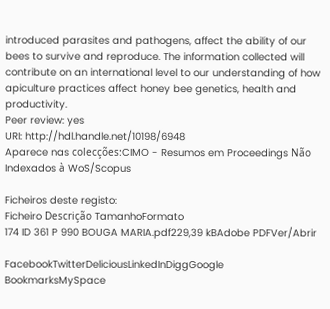introduced parasites and pathogens, affect the ability of our bees to survive and reproduce. The information collected will contribute on an international level to our understanding of how apiculture practices affect honey bee genetics, health and productivity.
Peer review: yes
URI: http://hdl.handle.net/10198/6948
Aparece nas colecções:CIMO - Resumos em Proceedings Não Indexados à WoS/Scopus

Ficheiros deste registo:
Ficheiro Descrição TamanhoFormato
174 ID 361 P 990 BOUGA MARIA.pdf229,39 kBAdobe PDFVer/Abrir

FacebookTwitterDeliciousLinkedInDiggGoogle BookmarksMySpace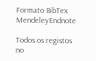Formato BibTex MendeleyEndnote

Todos os registos no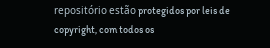repositório estão protegidos por leis de copyright, com todos os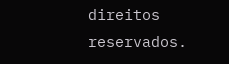direitos reservados.